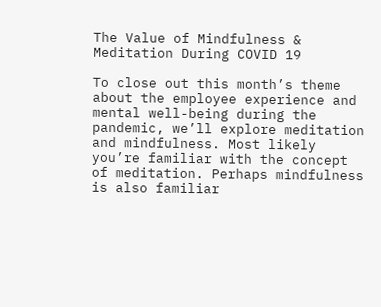The Value of Mindfulness & Meditation During COVID 19

To close out this month’s theme about the employee experience and mental well-being during the pandemic, we’ll explore meditation and mindfulness. Most likely you’re familiar with the concept of meditation. Perhaps mindfulness is also familiar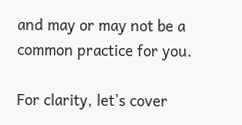and may or may not be a common practice for you.

For clarity, let’s cover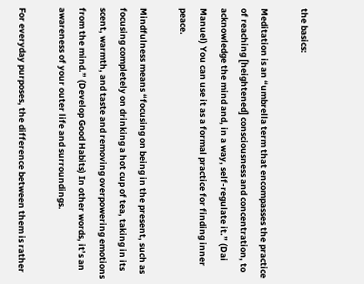the basics:

Meditation is an “umbrella term that encompasses the practice of reaching [heightened] consciousness and concentration, to acknowledge the mind and, in a way, self-regulate it.” (Dai Manuel) You can use it as a formal practice for finding inner peace.

Mindfulness means “focusing on being in the present, such as focusing completely on drinking a hot cup of tea, taking in its scent, warmth, and taste and removing overpowering emotions from the mind.” (Develop Good Habits) In other words, it’s an awareness of your outer life and surroundings.

For everyday purposes, the difference between them is rather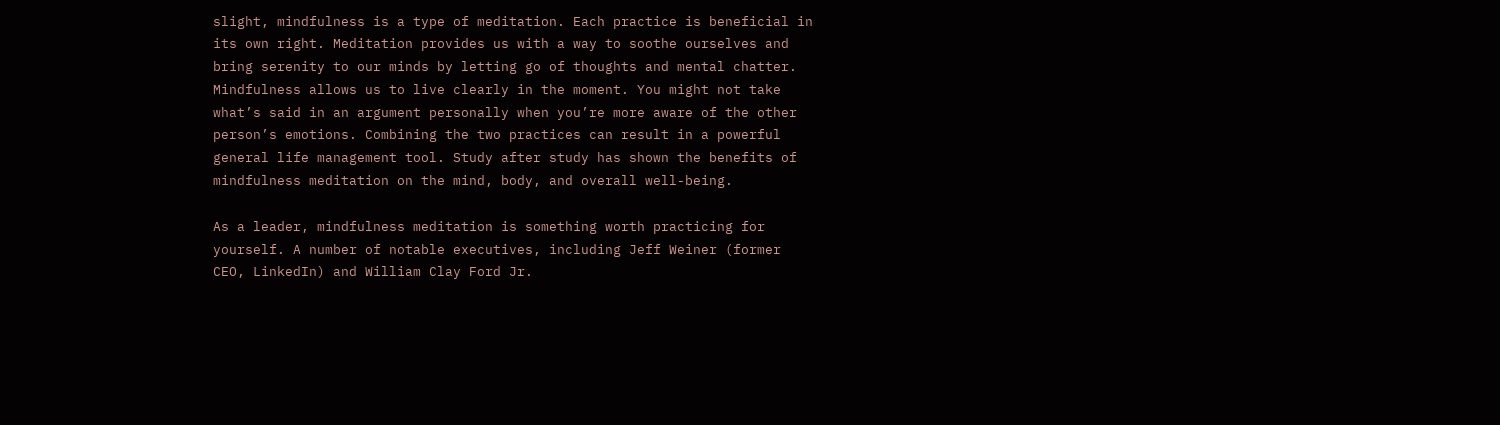slight, mindfulness is a type of meditation. Each practice is beneficial in its own right. Meditation provides us with a way to soothe ourselves and bring serenity to our minds by letting go of thoughts and mental chatter. Mindfulness allows us to live clearly in the moment. You might not take what’s said in an argument personally when you’re more aware of the other person’s emotions. Combining the two practices can result in a powerful general life management tool. Study after study has shown the benefits of mindfulness meditation on the mind, body, and overall well-being.

As a leader, mindfulness meditation is something worth practicing for yourself. A number of notable executives, including Jeff Weiner (former CEO, LinkedIn) and William Clay Ford Jr.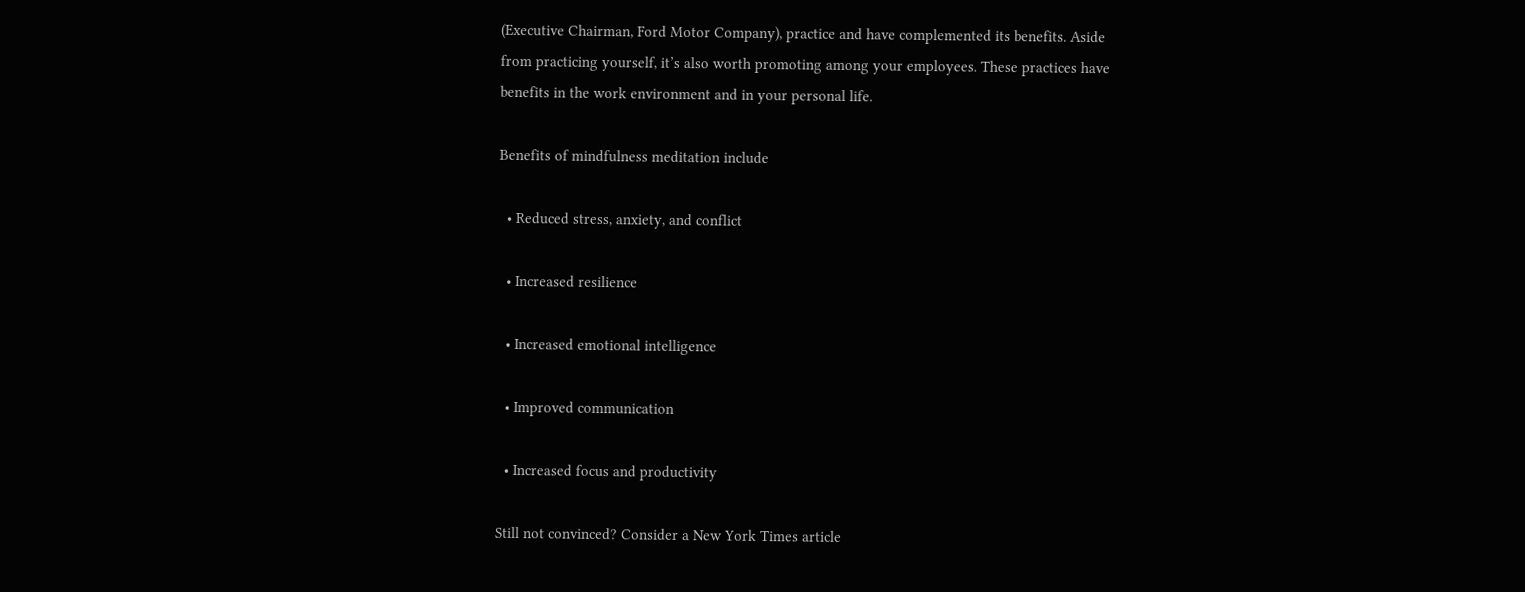(Executive Chairman, Ford Motor Company), practice and have complemented its benefits. Aside from practicing yourself, it’s also worth promoting among your employees. These practices have benefits in the work environment and in your personal life.

Benefits of mindfulness meditation include

  • Reduced stress, anxiety, and conflict

  • Increased resilience

  • Increased emotional intelligence

  • Improved communication

  • Increased focus and productivity

Still not convinced? Consider a New York Times article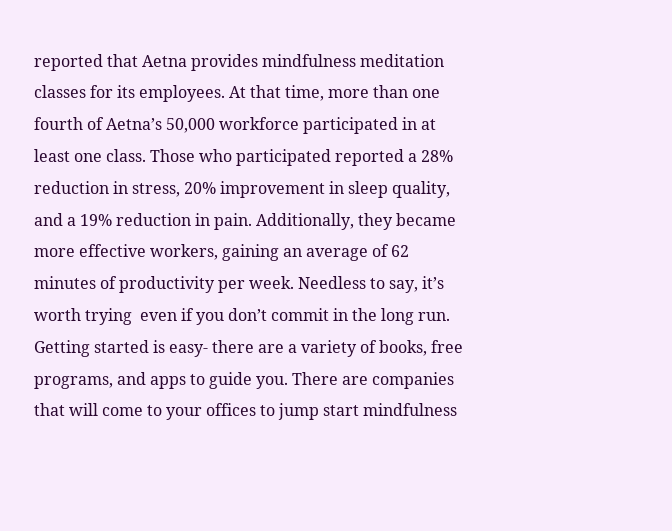reported that Aetna provides mindfulness meditation classes for its employees. At that time, more than one fourth of Aetna’s 50,000 workforce participated in at least one class. Those who participated reported a 28% reduction in stress, 20% improvement in sleep quality, and a 19% reduction in pain. Additionally, they became more effective workers, gaining an average of 62 minutes of productivity per week. Needless to say, it’s worth trying  even if you don’t commit in the long run. Getting started is easy- there are a variety of books, free programs, and apps to guide you. There are companies that will come to your offices to jump start mindfulness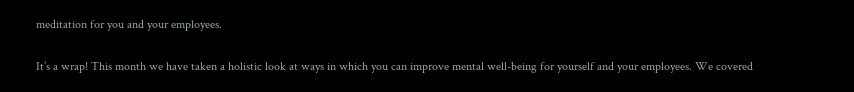meditation for you and your employees.

It’s a wrap! This month we have taken a holistic look at ways in which you can improve mental well-being for yourself and your employees. We covered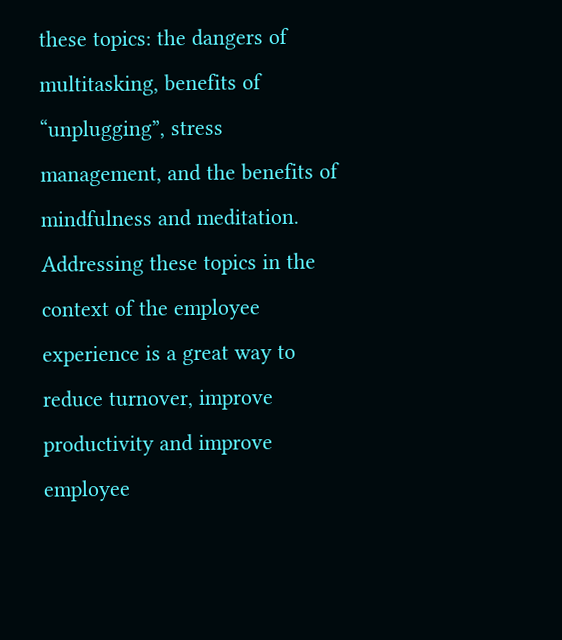these topics: the dangers of multitasking, benefits of “unplugging”, stress management, and the benefits of mindfulness and meditation. Addressing these topics in the context of the employee experience is a great way to reduce turnover, improve productivity and improve employee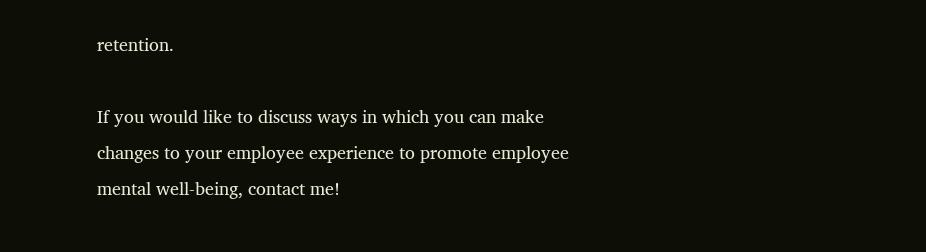retention.

If you would like to discuss ways in which you can make changes to your employee experience to promote employee mental well-being, contact me!